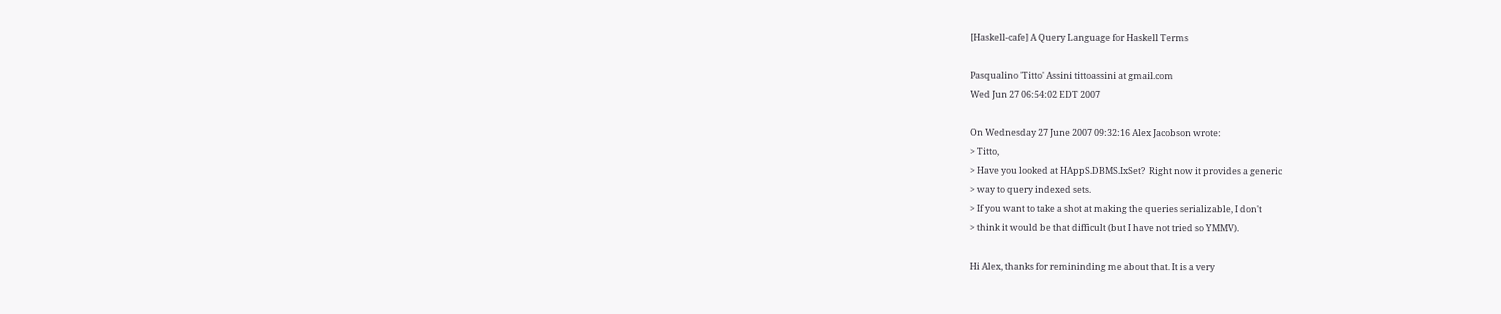[Haskell-cafe] A Query Language for Haskell Terms

Pasqualino 'Titto' Assini tittoassini at gmail.com
Wed Jun 27 06:54:02 EDT 2007

On Wednesday 27 June 2007 09:32:16 Alex Jacobson wrote:
> Titto,
> Have you looked at HAppS.DBMS.IxSet?  Right now it provides a generic
> way to query indexed sets.
> If you want to take a shot at making the queries serializable, I don't
> think it would be that difficult (but I have not tried so YMMV).

Hi Alex, thanks for remininding me about that. It is a very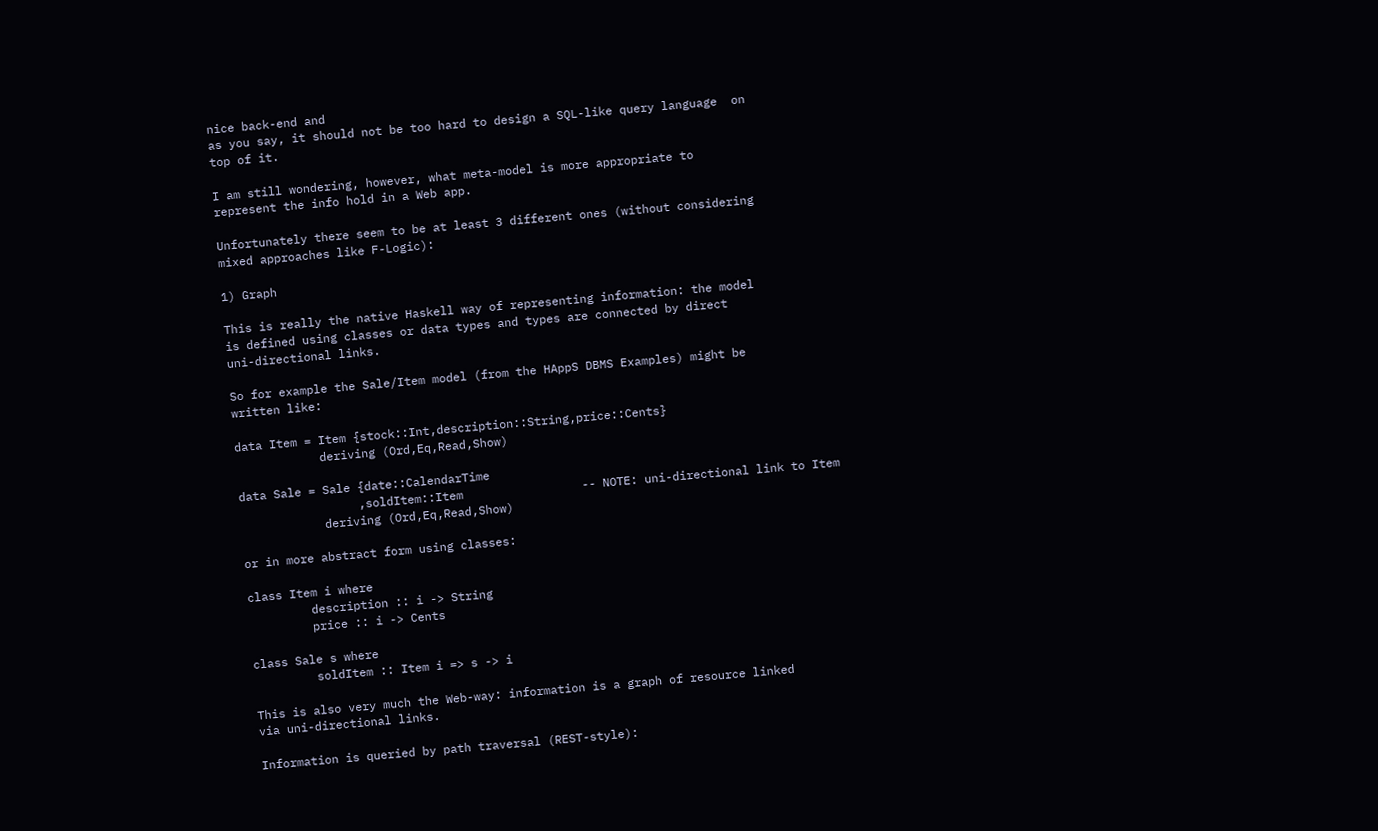nice back-end and
as you say, it should not be too hard to design a SQL-like query language  on
top of it.

I am still wondering, however, what meta-model is more appropriate to
represent the info hold in a Web app.

Unfortunately there seem to be at least 3 different ones (without considering
mixed approaches like F-Logic):

1) Graph

This is really the native Haskell way of representing information: the model
is defined using classes or data types and types are connected by direct
uni-directional links.

So for example the Sale/Item model (from the HAppS DBMS Examples) might be
written like:

data Item = Item {stock::Int,description::String,price::Cents}
            deriving (Ord,Eq,Read,Show)

data Sale = Sale {date::CalendarTime
                 ,soldItem::Item                 -- NOTE: uni-directional link to Item
            deriving (Ord,Eq,Read,Show)

or in more abstract form using classes:

class Item i where
         description :: i -> String
         price :: i -> Cents

class Sale s where
         soldItem :: Item i => s -> i

This is also very much the Web-way: information is a graph of resource linked
via uni-directional links.

Information is queried by path traversal (REST-style):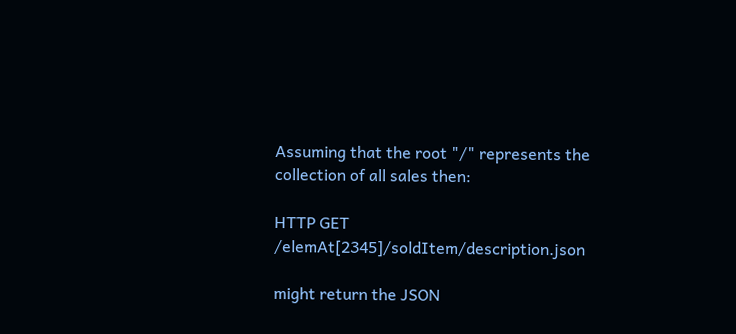Assuming that the root "/" represents the collection of all sales then:

HTTP GET /elemAt[2345]/soldItem/description.json

might return the JSON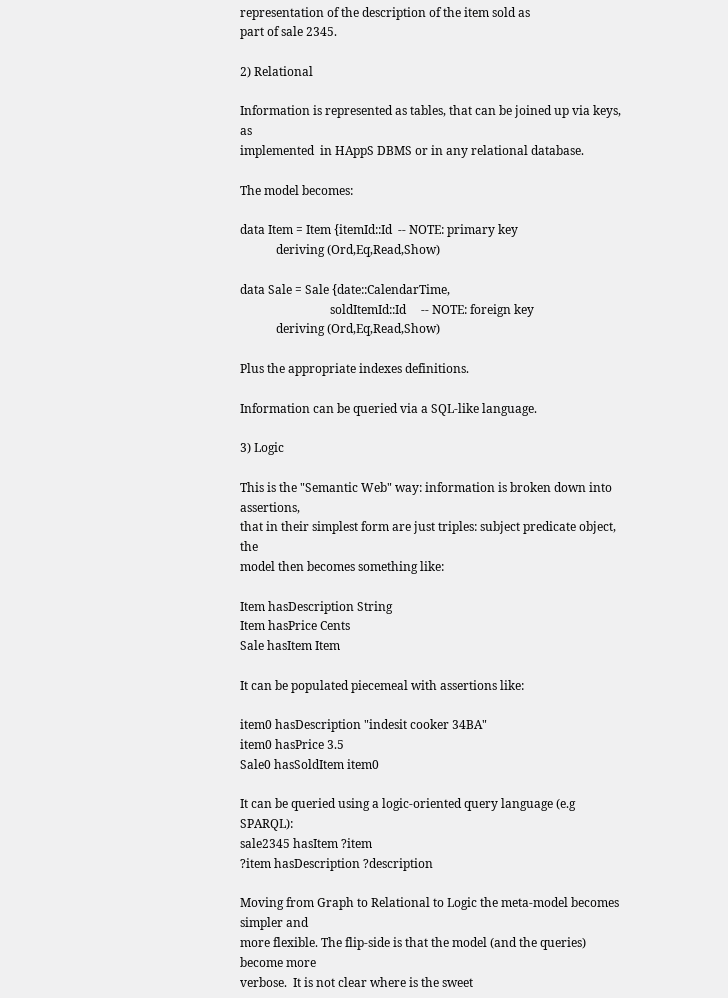representation of the description of the item sold as
part of sale 2345.

2) Relational

Information is represented as tables, that can be joined up via keys, as
implemented  in HAppS DBMS or in any relational database.

The model becomes:

data Item = Item {itemId::Id  -- NOTE: primary key
            deriving (Ord,Eq,Read,Show)

data Sale = Sale {date::CalendarTime,
                              soldItemId::Id     -- NOTE: foreign key
            deriving (Ord,Eq,Read,Show)

Plus the appropriate indexes definitions.

Information can be queried via a SQL-like language.

3) Logic

This is the "Semantic Web" way: information is broken down into assertions,
that in their simplest form are just triples: subject predicate object, the
model then becomes something like:

Item hasDescription String
Item hasPrice Cents
Sale hasItem Item

It can be populated piecemeal with assertions like:

item0 hasDescription "indesit cooker 34BA"
item0 hasPrice 3.5
Sale0 hasSoldItem item0

It can be queried using a logic-oriented query language (e.g SPARQL):
sale2345 hasItem ?item
?item hasDescription ?description

Moving from Graph to Relational to Logic the meta-model becomes simpler and
more flexible. The flip-side is that the model (and the queries) become more
verbose.  It is not clear where is the sweet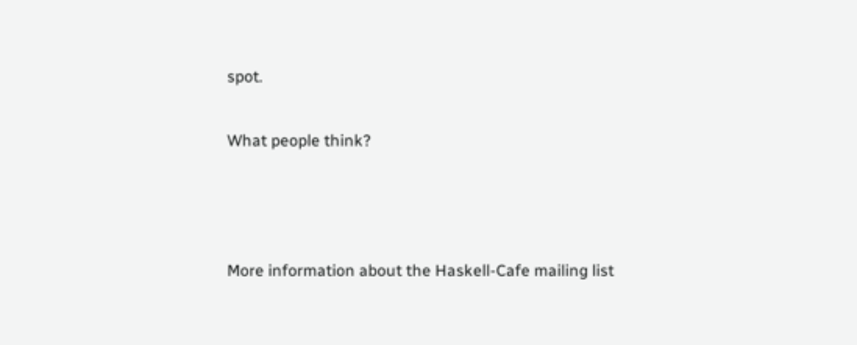spot.

What people think?



More information about the Haskell-Cafe mailing list